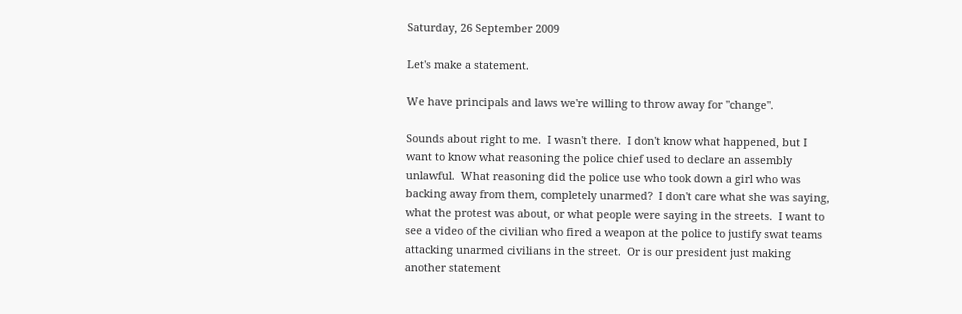Saturday, 26 September 2009

Let's make a statement.

We have principals and laws we're willing to throw away for "change".

Sounds about right to me.  I wasn't there.  I don't know what happened, but I want to know what reasoning the police chief used to declare an assembly unlawful.  What reasoning did the police use who took down a girl who was backing away from them, completely unarmed?  I don't care what she was saying, what the protest was about, or what people were saying in the streets.  I want to see a video of the civilian who fired a weapon at the police to justify swat teams attacking unarmed civilians in the street.  Or is our president just making another statement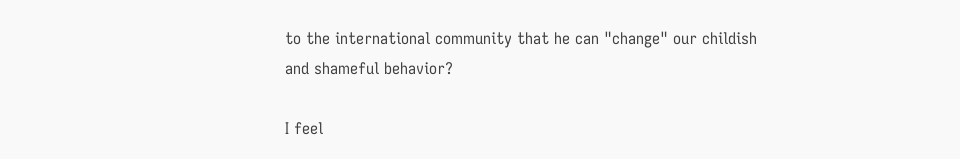to the international community that he can "change" our childish and shameful behavior?

I feel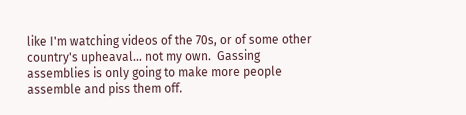like I'm watching videos of the 70s, or of some other country's upheaval... not my own.  Gassing assemblies is only going to make more people assemble and piss them off.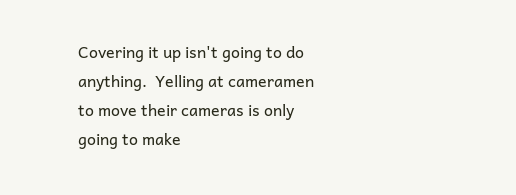Covering it up isn't going to do anything.  Yelling at cameramen to move their cameras is only going to make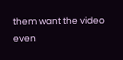them want the video even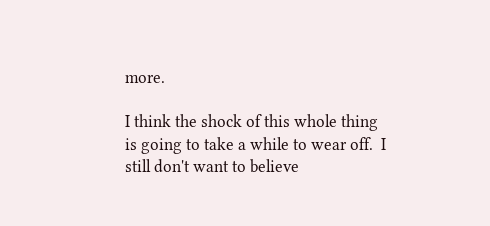more.

I think the shock of this whole thing is going to take a while to wear off.  I still don't want to believe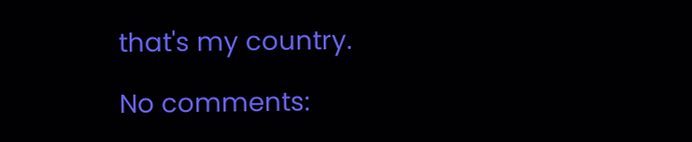that's my country.

No comments: